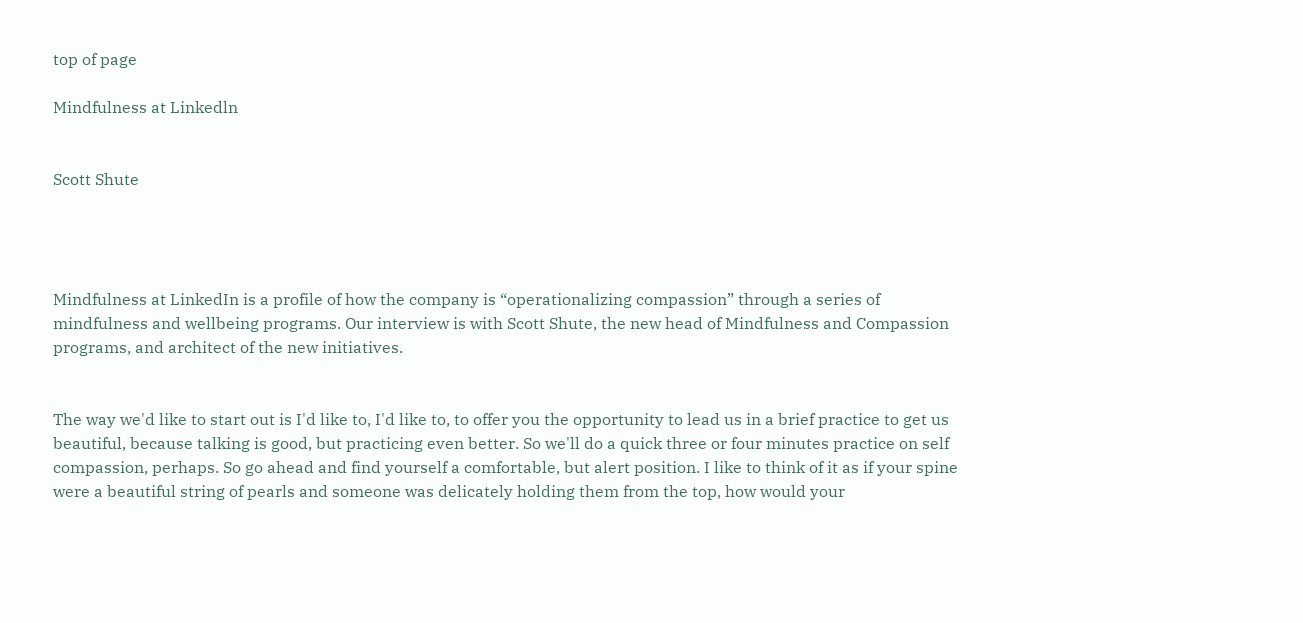top of page

Mindfulness at Linkedln


Scott Shute




Mindfulness at LinkedIn is a profile of how the company is “operationalizing compassion” through a series of mindfulness and wellbeing programs. Our interview is with Scott Shute, the new head of Mindfulness and Compassion programs, and architect of the new initiatives.


The way we'd like to start out is I'd like to, I'd like to, to offer you the opportunity to lead us in a brief practice to get us beautiful, because talking is good, but practicing even better. So we'll do a quick three or four minutes practice on self compassion, perhaps. So go ahead and find yourself a comfortable, but alert position. I like to think of it as if your spine were a beautiful string of pearls and someone was delicately holding them from the top, how would your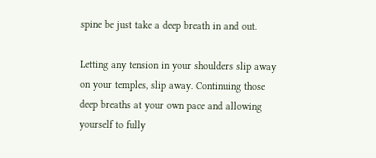spine be just take a deep breath in and out.

Letting any tension in your shoulders slip away on your temples, slip away. Continuing those deep breaths at your own pace and allowing yourself to fully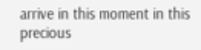arrive in this moment in this precious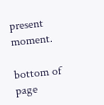present moment.

bottom of page